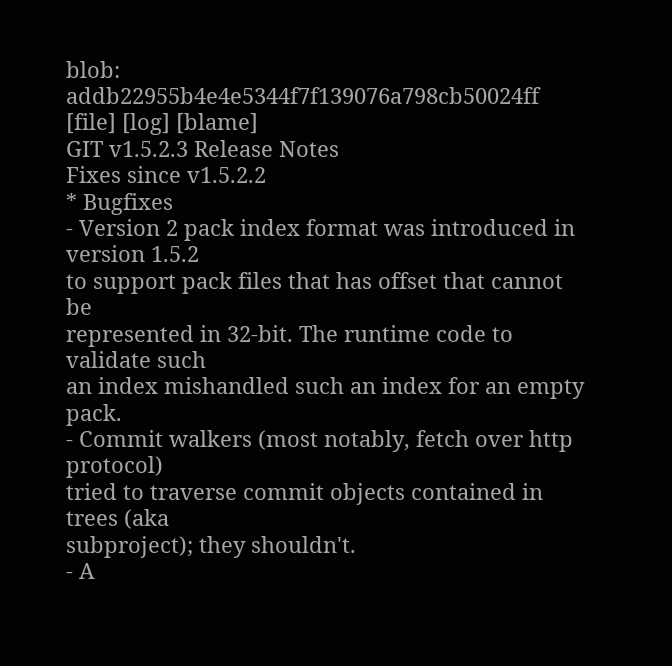blob: addb22955b4e4e5344f7f139076a798cb50024ff [file] [log] [blame]
GIT v1.5.2.3 Release Notes
Fixes since v1.5.2.2
* Bugfixes
- Version 2 pack index format was introduced in version 1.5.2
to support pack files that has offset that cannot be
represented in 32-bit. The runtime code to validate such
an index mishandled such an index for an empty pack.
- Commit walkers (most notably, fetch over http protocol)
tried to traverse commit objects contained in trees (aka
subproject); they shouldn't.
- A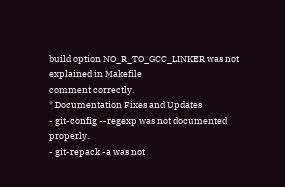build option NO_R_TO_GCC_LINKER was not explained in Makefile
comment correctly.
* Documentation Fixes and Updates
- git-config --regexp was not documented properly.
- git-repack -a was not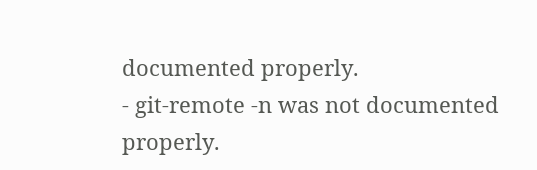documented properly.
- git-remote -n was not documented properly.